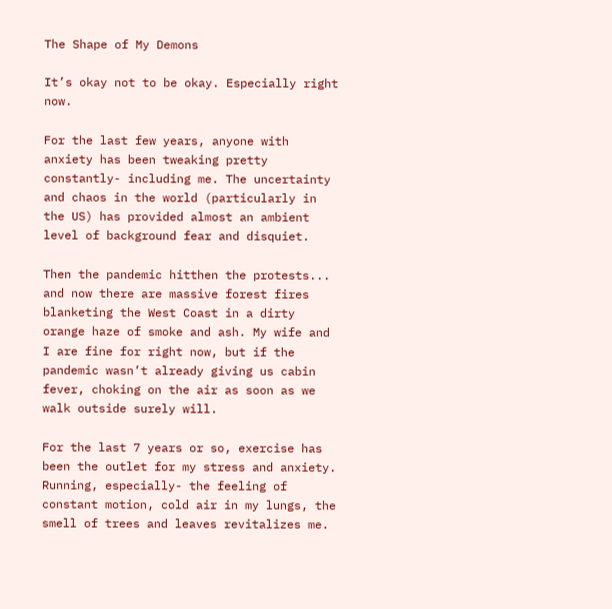The Shape of My Demons

It’s okay not to be okay. Especially right now.

For the last few years, anyone with anxiety has been tweaking pretty constantly- including me. The uncertainty and chaos in the world (particularly in the US) has provided almost an ambient level of background fear and disquiet.

Then the pandemic hitthen the protests... and now there are massive forest fires blanketing the West Coast in a dirty orange haze of smoke and ash. My wife and I are fine for right now, but if the pandemic wasn’t already giving us cabin fever, choking on the air as soon as we walk outside surely will.

For the last 7 years or so, exercise has been the outlet for my stress and anxiety. Running, especially- the feeling of constant motion, cold air in my lungs, the smell of trees and leaves revitalizes me.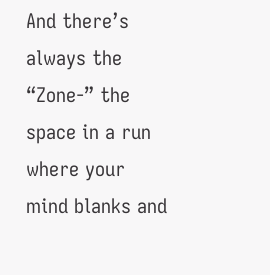And there’s always the “Zone-” the space in a run where your mind blanks and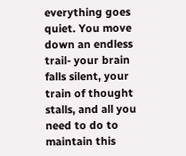everything goes quiet. You move down an endless trail- your brain falls silent, your train of thought stalls, and all you need to do to maintain this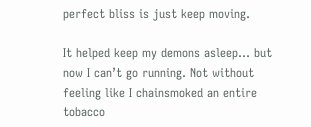perfect bliss is just keep moving.

It helped keep my demons asleep… but now I can’t go running. Not without feeling like I chainsmoked an entire tobacco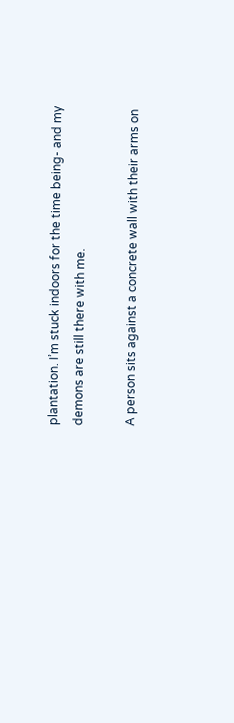plantation. I’m stuck indoors for the time being- and my demons are still there with me.

A person sits against a concrete wall with their arms on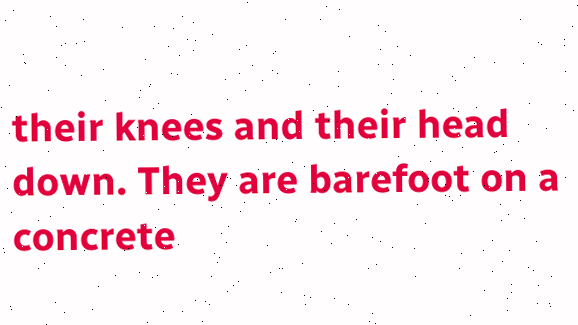their knees and their head down. They are barefoot on a concrete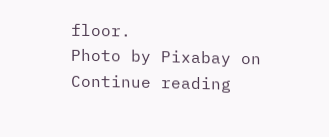floor.
Photo by Pixabay on
Continue reading